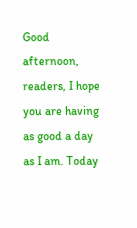Good afternoon, readers, I hope you are having as good a day as I am. Today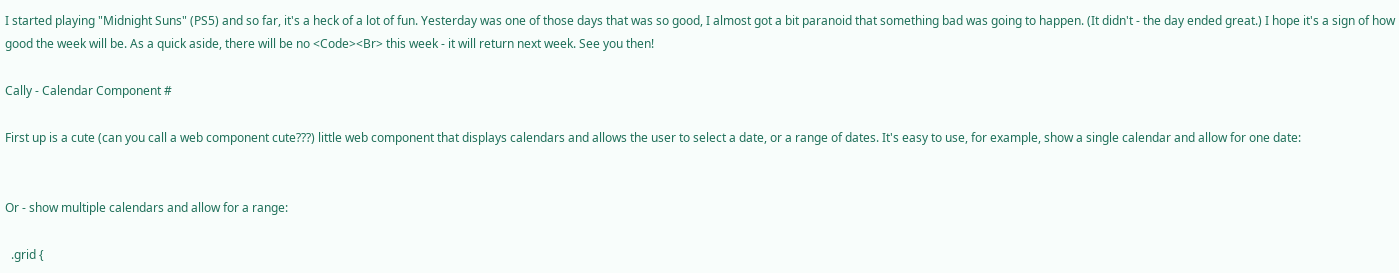I started playing "Midnight Suns" (PS5) and so far, it's a heck of a lot of fun. Yesterday was one of those days that was so good, I almost got a bit paranoid that something bad was going to happen. (It didn't - the day ended great.) I hope it's a sign of how good the week will be. As a quick aside, there will be no <Code><Br> this week - it will return next week. See you then!

Cally - Calendar Component #

First up is a cute (can you call a web component cute???) little web component that displays calendars and allows the user to select a date, or a range of dates. It's easy to use, for example, show a single calendar and allow for one date:


Or - show multiple calendars and allow for a range:

  .grid {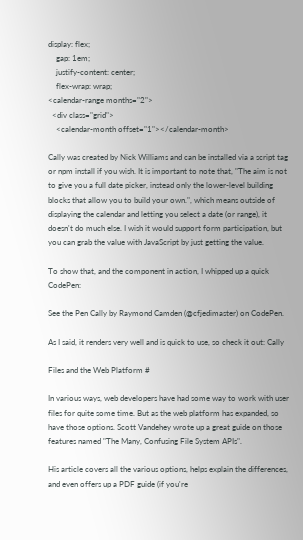display: flex;
    gap: 1em;
    justify-content: center;
    flex-wrap: wrap;
<calendar-range months="2">
  <div class="grid">
    <calendar-month offset="1"></calendar-month>

Cally was created by Nick Williams and can be installed via a script tag or npm install if you wish. It is important to note that, "The aim is not to give you a full date picker, instead only the lower-level building blocks that allow you to build your own.", which means outside of displaying the calendar and letting you select a date (or range), it doesn't do much else. I wish it would support form participation, but you can grab the value with JavaScript by just getting the value.

To show that, and the component in action, I whipped up a quick CodePen:

See the Pen Cally by Raymond Camden (@cfjedimaster) on CodePen.

As I said, it renders very well and is quick to use, so check it out: Cally

Files and the Web Platform #

In various ways, web developers have had some way to work with user files for quite some time. But as the web platform has expanded, so have those options. Scott Vandehey wrote up a great guide on those features named "The Many, Confusing File System APIs".

His article covers all the various options, helps explain the differences, and even offers up a PDF guide (if you're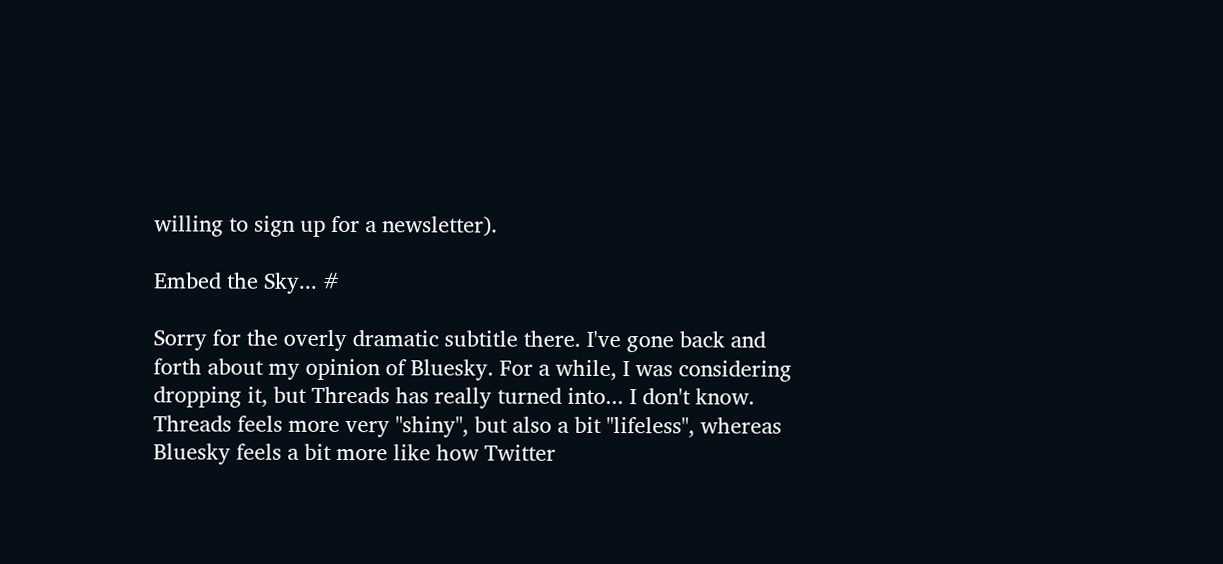willing to sign up for a newsletter).

Embed the Sky... #

Sorry for the overly dramatic subtitle there. I've gone back and forth about my opinion of Bluesky. For a while, I was considering dropping it, but Threads has really turned into... I don't know. Threads feels more very "shiny", but also a bit "lifeless", whereas Bluesky feels a bit more like how Twitter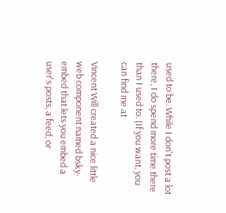used to be. While I don't post a lot there, I do spend more time there than I used to. (If you want, you can find me at

Vincent Will created a nice little web component named bsky-embed that lets you embed a user's posts, a feed, or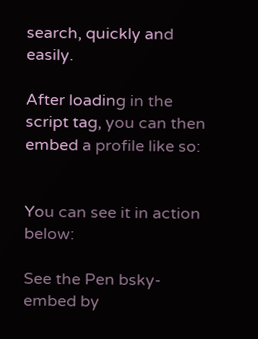search, quickly and easily.

After loading in the script tag, you can then embed a profile like so:


You can see it in action below:

See the Pen bsky-embed by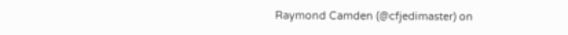Raymond Camden (@cfjedimaster) on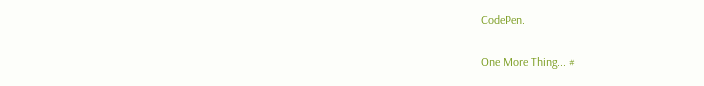CodePen.

One More Thing... #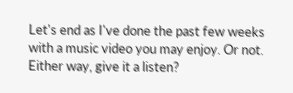Let's end as I've done the past few weeks with a music video you may enjoy. Or not. Either way, give it a listen?